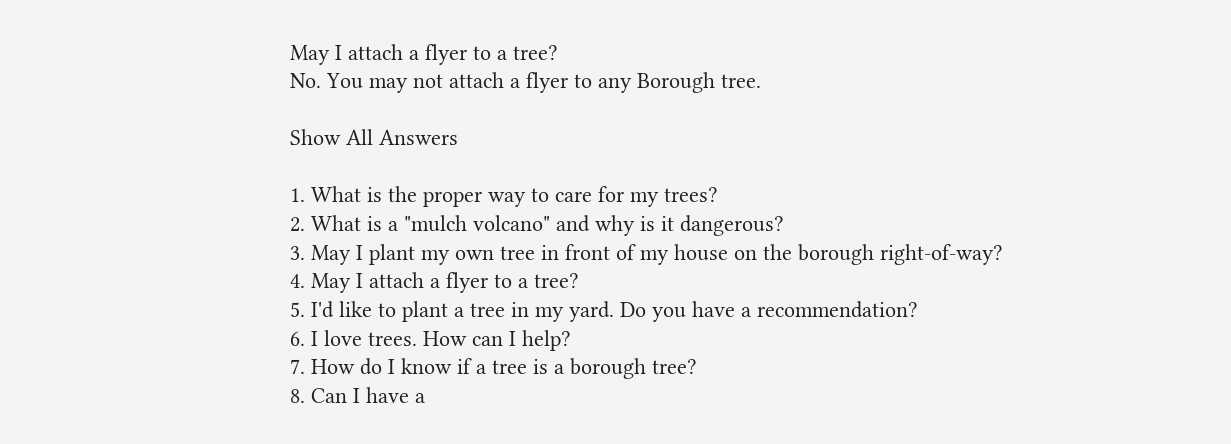May I attach a flyer to a tree?
No. You may not attach a flyer to any Borough tree.

Show All Answers

1. What is the proper way to care for my trees?
2. What is a "mulch volcano" and why is it dangerous?
3. May I plant my own tree in front of my house on the borough right-of-way?
4. May I attach a flyer to a tree?
5. I'd like to plant a tree in my yard. Do you have a recommendation?
6. I love trees. How can I help?
7. How do I know if a tree is a borough tree?
8. Can I have a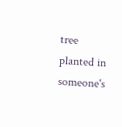tree planted in someone's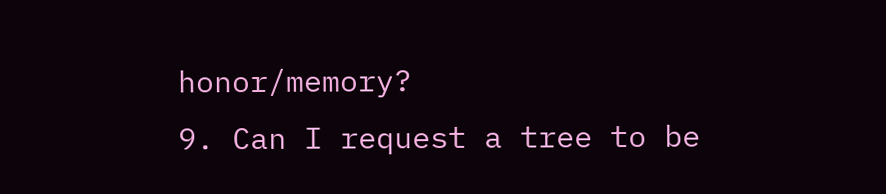honor/memory?
9. Can I request a tree to be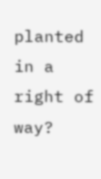planted in a right of way?